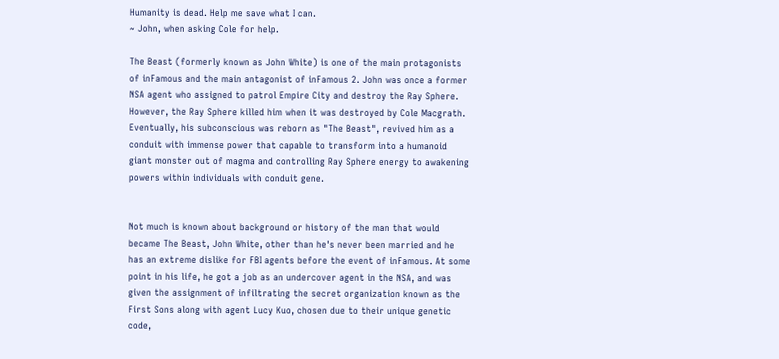Humanity is dead. Help me save what I can.
~ John, when asking Cole for help.

The Beast (formerly known as John White) is one of the main protagonists of inFamous and the main antagonist of inFamous 2. John was once a former NSA agent who assigned to patrol Empire City and destroy the Ray Sphere. However, the Ray Sphere killed him when it was destroyed by Cole Macgrath. Eventually, his subconscious was reborn as "The Beast", revived him as a conduit with immense power that capable to transform into a humanoid giant monster out of magma and controlling Ray Sphere energy to awakening powers within individuals with conduit gene.


Not much is known about background or history of the man that would became The Beast, John White, other than he's never been married and he has an extreme dislike for FBI agents before the event of inFamous. At some point in his life, he got a job as an undercover agent in the NSA, and was given the assignment of infiltrating the secret organization known as the First Sons along with agent Lucy Kuo, chosen due to their unique genetic code,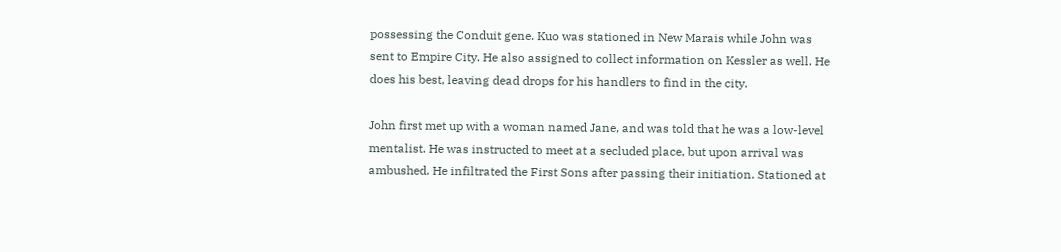possessing the Conduit gene. Kuo was stationed in New Marais while John was sent to Empire City. He also assigned to collect information on Kessler as well. He does his best, leaving dead drops for his handlers to find in the city.

John first met up with a woman named Jane, and was told that he was a low-level mentalist. He was instructed to meet at a secluded place, but upon arrival was ambushed. He infiltrated the First Sons after passing their initiation. Stationed at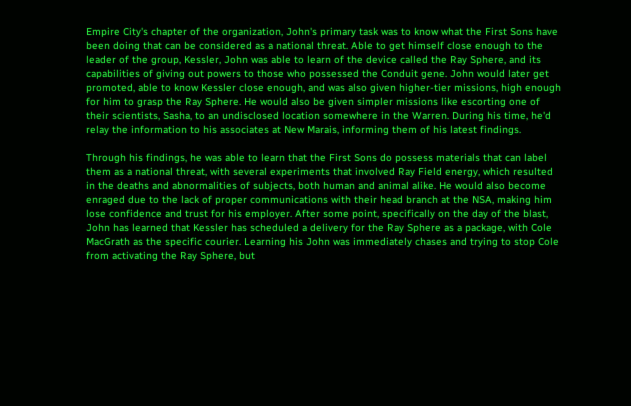Empire City's chapter of the organization, John's primary task was to know what the First Sons have been doing that can be considered as a national threat. Able to get himself close enough to the leader of the group, Kessler, John was able to learn of the device called the Ray Sphere, and its capabilities of giving out powers to those who possessed the Conduit gene. John would later get promoted, able to know Kessler close enough, and was also given higher-tier missions, high enough for him to grasp the Ray Sphere. He would also be given simpler missions like escorting one of their scientists, Sasha, to an undisclosed location somewhere in the Warren. During his time, he'd relay the information to his associates at New Marais, informing them of his latest findings.

Through his findings, he was able to learn that the First Sons do possess materials that can label them as a national threat, with several experiments that involved Ray Field energy, which resulted in the deaths and abnormalities of subjects, both human and animal alike. He would also become enraged due to the lack of proper communications with their head branch at the NSA, making him lose confidence and trust for his employer. After some point, specifically on the day of the blast, John has learned that Kessler has scheduled a delivery for the Ray Sphere as a package, with Cole MacGrath as the specific courier. Learning his John was immediately chases and trying to stop Cole from activating the Ray Sphere, but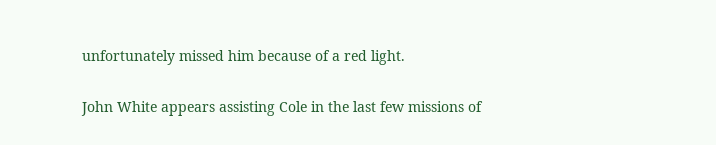unfortunately missed him because of a red light.


John White appears assisting Cole in the last few missions of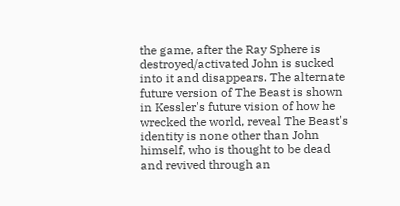the game, after the Ray Sphere is destroyed/activated John is sucked into it and disappears. The alternate future version of The Beast is shown in Kessler's future vision of how he wrecked the world, reveal The Beast's identity is none other than John himself, who is thought to be dead and revived through an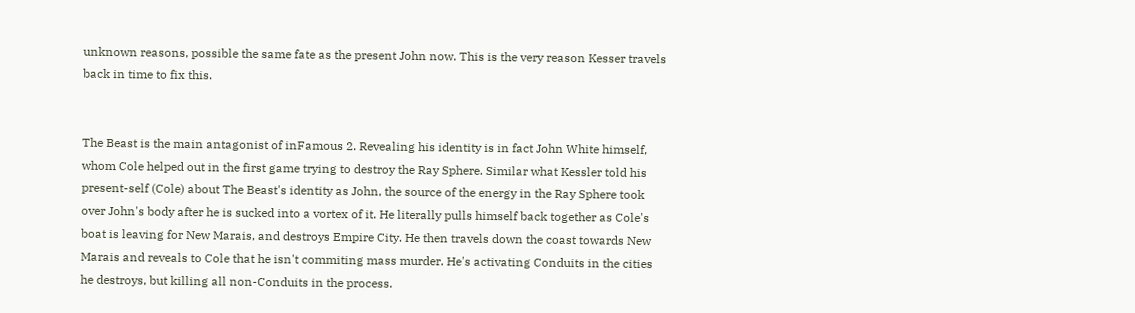unknown reasons, possible the same fate as the present John now. This is the very reason Kesser travels back in time to fix this.


The Beast is the main antagonist of inFamous 2. Revealing his identity is in fact John White himself, whom Cole helped out in the first game trying to destroy the Ray Sphere. Similar what Kessler told his present-self (Cole) about The Beast's identity as John, the source of the energy in the Ray Sphere took over John's body after he is sucked into a vortex of it. He literally pulls himself back together as Cole's boat is leaving for New Marais, and destroys Empire City. He then travels down the coast towards New Marais and reveals to Cole that he isn't commiting mass murder. He's activating Conduits in the cities he destroys, but killing all non-Conduits in the process.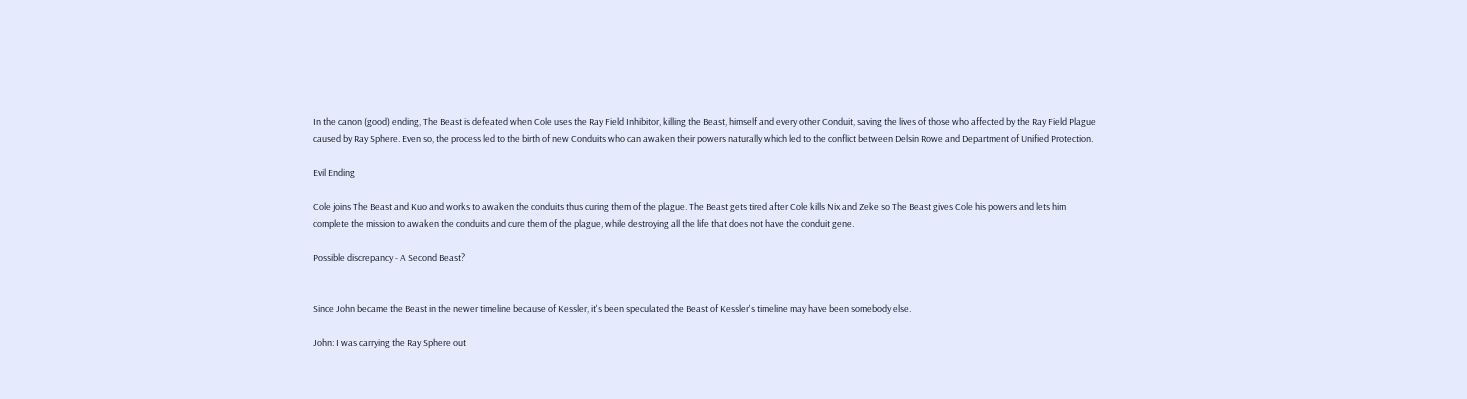In the canon (good) ending, The Beast is defeated when Cole uses the Ray Field Inhibitor, killing the Beast, himself and every other Conduit, saving the lives of those who affected by the Ray Field Plague caused by Ray Sphere. Even so, the process led to the birth of new Conduits who can awaken their powers naturally which led to the conflict between Delsin Rowe and Department of Unified Protection.

Evil Ending

Cole joins The Beast and Kuo and works to awaken the conduits thus curing them of the plague. The Beast gets tired after Cole kills Nix and Zeke so The Beast gives Cole his powers and lets him complete the mission to awaken the conduits and cure them of the plague, while destroying all the life that does not have the conduit gene.

Possible discrepancy - A Second Beast?


Since John became the Beast in the newer timeline because of Kessler, it's been speculated the Beast of Kessler's timeline may have been somebody else.

John: I was carrying the Ray Sphere out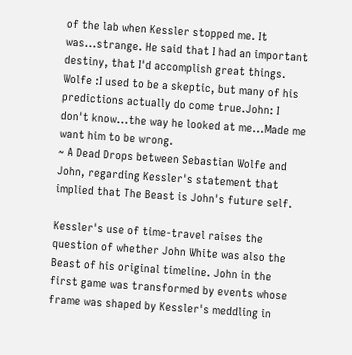of the lab when Kessler stopped me. It was...strange. He said that I had an important destiny, that I'd accomplish great things.
Wolfe :I used to be a skeptic, but many of his predictions actually do come true.John: I don't know...the way he looked at me...Made me want him to be wrong.
~ A Dead Drops between Sebastian Wolfe and John, regarding Kessler's statement that implied that The Beast is John's future self.

Kessler's use of time-travel raises the question of whether John White was also the Beast of his original timeline. John in the first game was transformed by events whose frame was shaped by Kessler's meddling in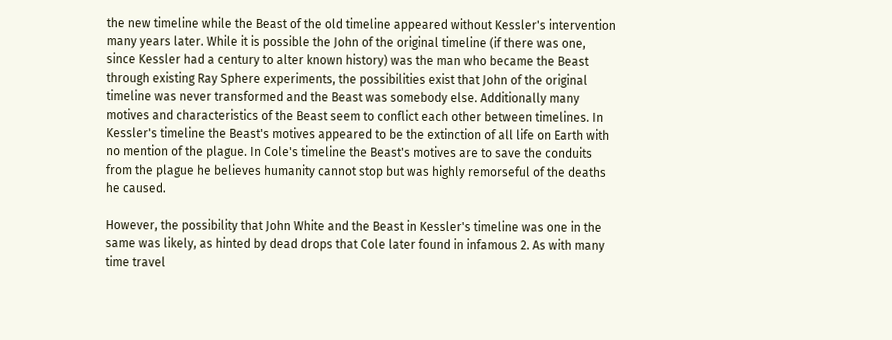the new timeline while the Beast of the old timeline appeared without Kessler's intervention many years later. While it is possible the John of the original timeline (if there was one, since Kessler had a century to alter known history) was the man who became the Beast through existing Ray Sphere experiments, the possibilities exist that John of the original timeline was never transformed and the Beast was somebody else. Additionally many motives and characteristics of the Beast seem to conflict each other between timelines. In Kessler's timeline the Beast's motives appeared to be the extinction of all life on Earth with no mention of the plague. In Cole's timeline the Beast's motives are to save the conduits from the plague he believes humanity cannot stop but was highly remorseful of the deaths he caused.

However, the possibility that John White and the Beast in Kessler's timeline was one in the same was likely, as hinted by dead drops that Cole later found in infamous 2. As with many time travel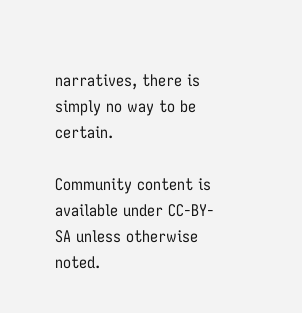narratives, there is simply no way to be certain.

Community content is available under CC-BY-SA unless otherwise noted.